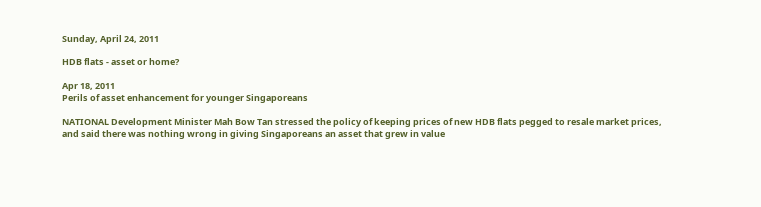Sunday, April 24, 2011

HDB flats - asset or home?

Apr 18, 2011
Perils of asset enhancement for younger Singaporeans

NATIONAL Development Minister Mah Bow Tan stressed the policy of keeping prices of new HDB flats pegged to resale market prices, and said there was nothing wrong in giving Singaporeans an asset that grew in value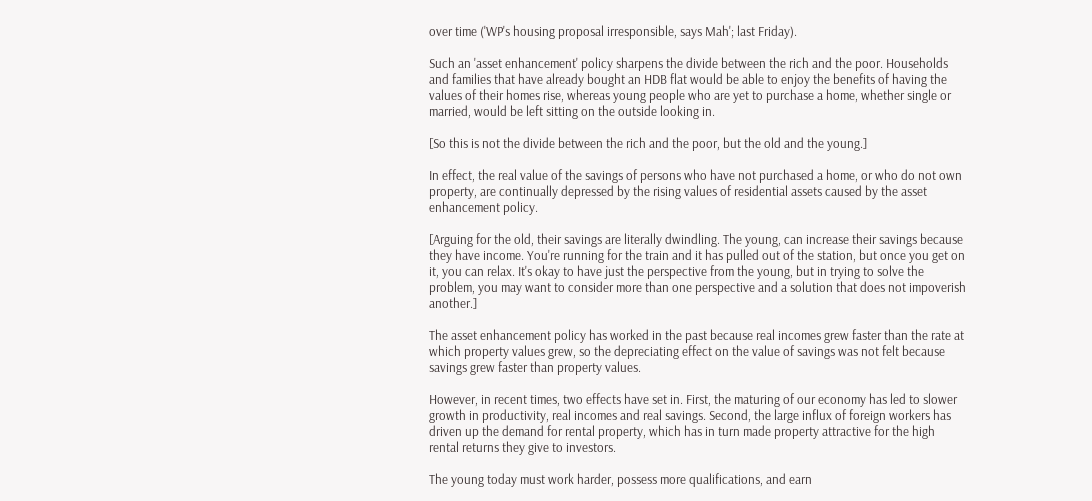over time ('WP's housing proposal irresponsible, says Mah'; last Friday).

Such an 'asset enhancement' policy sharpens the divide between the rich and the poor. Households and families that have already bought an HDB flat would be able to enjoy the benefits of having the values of their homes rise, whereas young people who are yet to purchase a home, whether single or married, would be left sitting on the outside looking in.

[So this is not the divide between the rich and the poor, but the old and the young.]

In effect, the real value of the savings of persons who have not purchased a home, or who do not own property, are continually depressed by the rising values of residential assets caused by the asset enhancement policy.

[Arguing for the old, their savings are literally dwindling. The young, can increase their savings because they have income. You're running for the train and it has pulled out of the station, but once you get on it, you can relax. It's okay to have just the perspective from the young, but in trying to solve the problem, you may want to consider more than one perspective and a solution that does not impoverish another.]

The asset enhancement policy has worked in the past because real incomes grew faster than the rate at which property values grew, so the depreciating effect on the value of savings was not felt because savings grew faster than property values.

However, in recent times, two effects have set in. First, the maturing of our economy has led to slower growth in productivity, real incomes and real savings. Second, the large influx of foreign workers has driven up the demand for rental property, which has in turn made property attractive for the high rental returns they give to investors.

The young today must work harder, possess more qualifications, and earn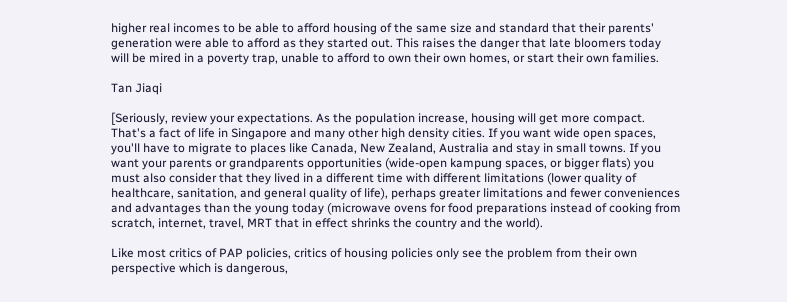higher real incomes to be able to afford housing of the same size and standard that their parents' generation were able to afford as they started out. This raises the danger that late bloomers today will be mired in a poverty trap, unable to afford to own their own homes, or start their own families.

Tan Jiaqi

[Seriously, review your expectations. As the population increase, housing will get more compact. That's a fact of life in Singapore and many other high density cities. If you want wide open spaces, you'll have to migrate to places like Canada, New Zealand, Australia and stay in small towns. If you want your parents or grandparents opportunities (wide-open kampung spaces, or bigger flats) you must also consider that they lived in a different time with different limitations (lower quality of healthcare, sanitation, and general quality of life), perhaps greater limitations and fewer conveniences and advantages than the young today (microwave ovens for food preparations instead of cooking from scratch, internet, travel, MRT that in effect shrinks the country and the world).

Like most critics of PAP policies, critics of housing policies only see the problem from their own perspective which is dangerous,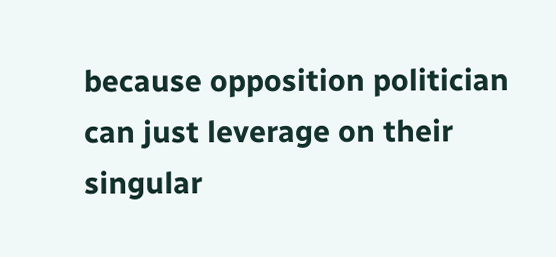because opposition politician can just leverage on their singular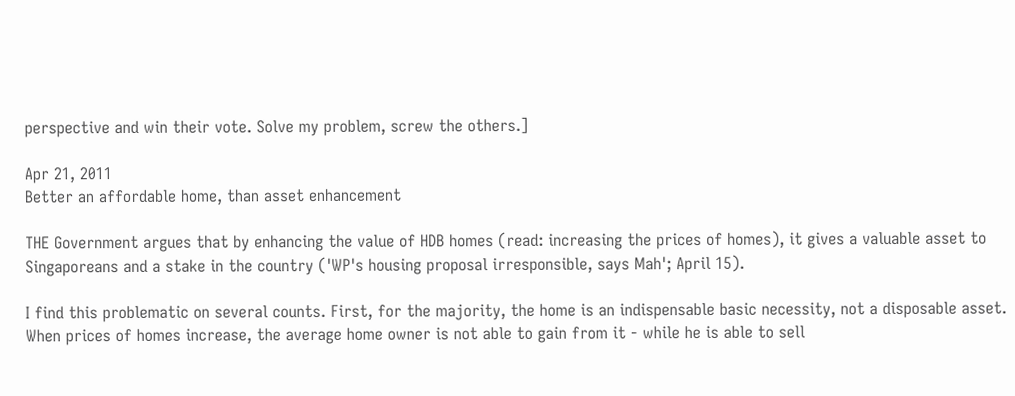perspective and win their vote. Solve my problem, screw the others.]

Apr 21, 2011
Better an affordable home, than asset enhancement

THE Government argues that by enhancing the value of HDB homes (read: increasing the prices of homes), it gives a valuable asset to Singaporeans and a stake in the country ('WP's housing proposal irresponsible, says Mah'; April 15).

I find this problematic on several counts. First, for the majority, the home is an indispensable basic necessity, not a disposable asset. When prices of homes increase, the average home owner is not able to gain from it - while he is able to sell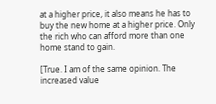at a higher price, it also means he has to buy the new home at a higher price. Only the rich who can afford more than one home stand to gain.

[True. I am of the same opinion. The increased value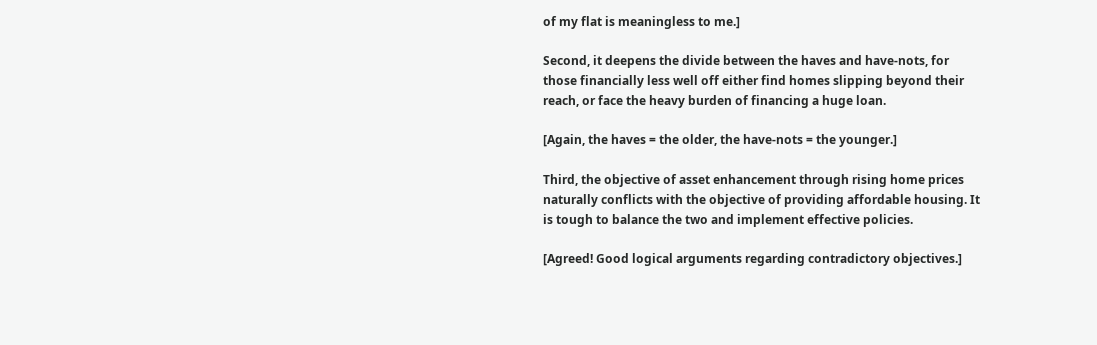of my flat is meaningless to me.]

Second, it deepens the divide between the haves and have-nots, for those financially less well off either find homes slipping beyond their reach, or face the heavy burden of financing a huge loan.

[Again, the haves = the older, the have-nots = the younger.]

Third, the objective of asset enhancement through rising home prices naturally conflicts with the objective of providing affordable housing. It is tough to balance the two and implement effective policies.

[Agreed! Good logical arguments regarding contradictory objectives.]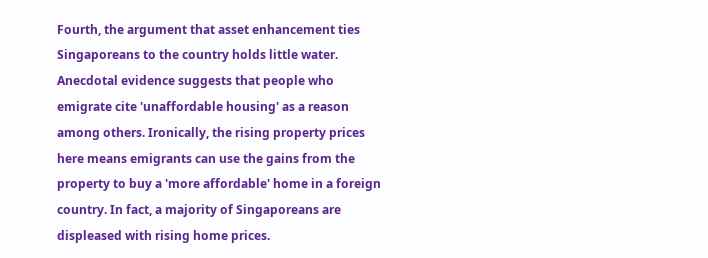Fourth, the argument that asset enhancement ties Singaporeans to the country holds little water. Anecdotal evidence suggests that people who emigrate cite 'unaffordable housing' as a reason among others. Ironically, the rising property prices here means emigrants can use the gains from the property to buy a 'more affordable' home in a foreign country. In fact, a majority of Singaporeans are displeased with rising home prices.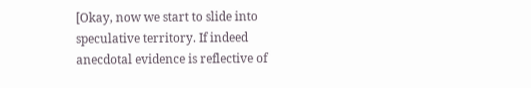[Okay, now we start to slide into speculative territory. If indeed anecdotal evidence is reflective of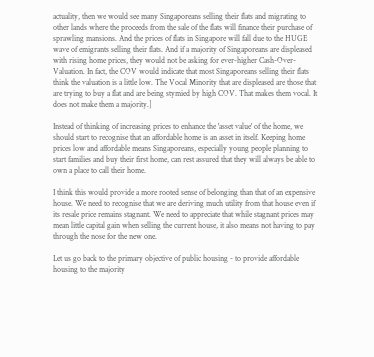actuality, then we would see many Singaporeans selling their flats and migrating to other lands where the proceeds from the sale of the flats will finance their purchase of sprawling mansions. And the prices of flats in Singapore will fall due to the HUGE wave of emigrants selling their flats. And if a majority of Singaporeans are displeased with rising home prices, they would not be asking for ever-higher Cash-Over-Valuation. In fact, the COV would indicate that most Singaporeans selling their flats think the valuation is a little low. The Vocal Minority that are displeased are those that are trying to buy a flat and are being stymied by high COV. That makes them vocal. It does not make them a majority.]

Instead of thinking of increasing prices to enhance the 'asset value' of the home, we should start to recognise that an affordable home is an asset in itself. Keeping home prices low and affordable means Singaporeans, especially young people planning to start families and buy their first home, can rest assured that they will always be able to own a place to call their home.

I think this would provide a more rooted sense of belonging than that of an expensive house. We need to recognise that we are deriving much utility from that house even if its resale price remains stagnant. We need to appreciate that while stagnant prices may mean little capital gain when selling the current house, it also means not having to pay through the nose for the new one.

Let us go back to the primary objective of public housing - to provide affordable housing to the majority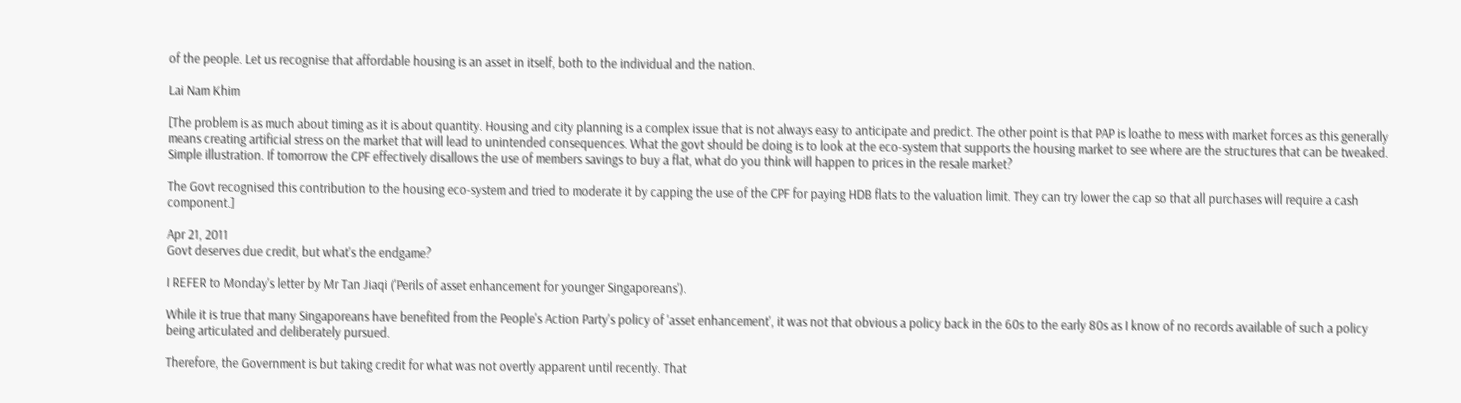of the people. Let us recognise that affordable housing is an asset in itself, both to the individual and the nation.

Lai Nam Khim

[The problem is as much about timing as it is about quantity. Housing and city planning is a complex issue that is not always easy to anticipate and predict. The other point is that PAP is loathe to mess with market forces as this generally means creating artificial stress on the market that will lead to unintended consequences. What the govt should be doing is to look at the eco-system that supports the housing market to see where are the structures that can be tweaked. Simple illustration. If tomorrow the CPF effectively disallows the use of members savings to buy a flat, what do you think will happen to prices in the resale market?

The Govt recognised this contribution to the housing eco-system and tried to moderate it by capping the use of the CPF for paying HDB flats to the valuation limit. They can try lower the cap so that all purchases will require a cash component.]

Apr 21, 2011
Govt deserves due credit, but what's the endgame?

I REFER to Monday's letter by Mr Tan Jiaqi ('Perils of asset enhancement for younger Singaporeans').

While it is true that many Singaporeans have benefited from the People's Action Party's policy of 'asset enhancement', it was not that obvious a policy back in the 60s to the early 80s as I know of no records available of such a policy being articulated and deliberately pursued.

Therefore, the Government is but taking credit for what was not overtly apparent until recently. That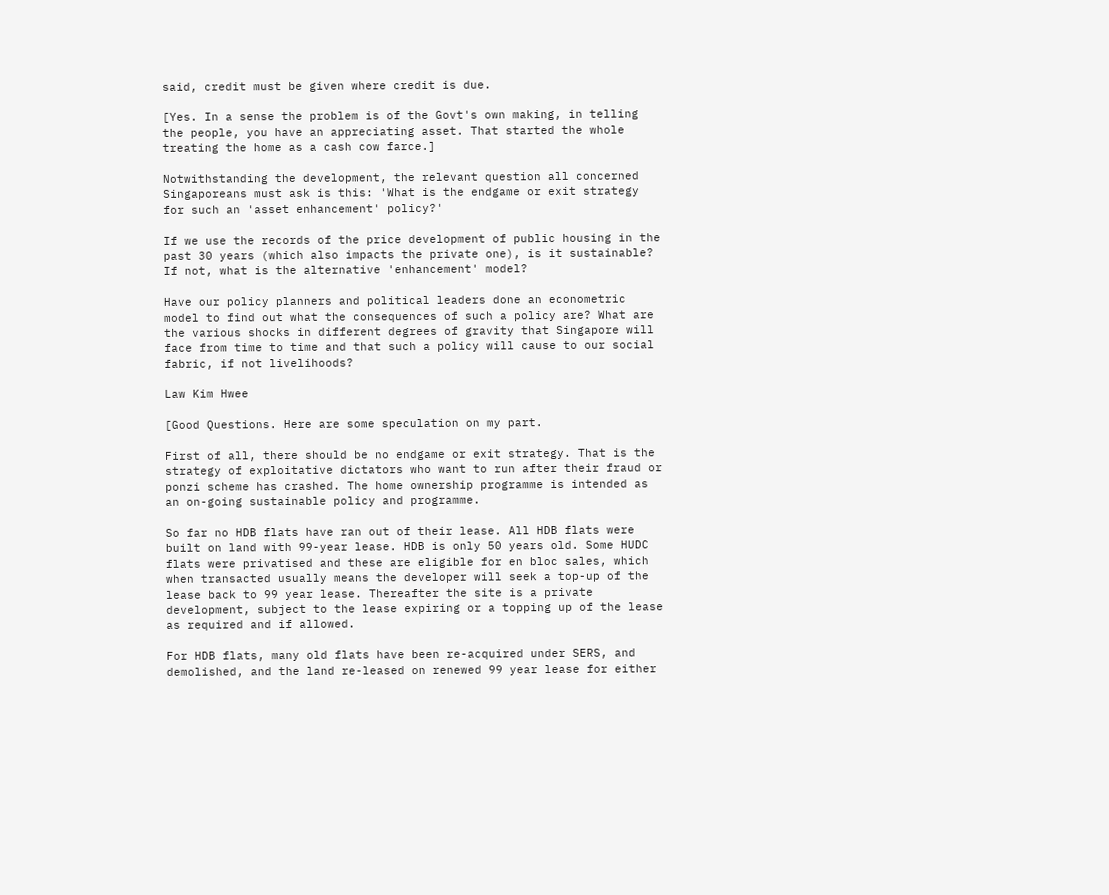said, credit must be given where credit is due.

[Yes. In a sense the problem is of the Govt's own making, in telling the people, you have an appreciating asset. That started the whole treating the home as a cash cow farce.]

Notwithstanding the development, the relevant question all concerned Singaporeans must ask is this: 'What is the endgame or exit strategy for such an 'asset enhancement' policy?'

If we use the records of the price development of public housing in the past 30 years (which also impacts the private one), is it sustainable? If not, what is the alternative 'enhancement' model?

Have our policy planners and political leaders done an econometric model to find out what the consequences of such a policy are? What are the various shocks in different degrees of gravity that Singapore will face from time to time and that such a policy will cause to our social fabric, if not livelihoods?

Law Kim Hwee

[Good Questions. Here are some speculation on my part.

First of all, there should be no endgame or exit strategy. That is the strategy of exploitative dictators who want to run after their fraud or ponzi scheme has crashed. The home ownership programme is intended as an on-going sustainable policy and programme.

So far no HDB flats have ran out of their lease. All HDB flats were built on land with 99-year lease. HDB is only 50 years old. Some HUDC flats were privatised and these are eligible for en bloc sales, which when transacted usually means the developer will seek a top-up of the lease back to 99 year lease. Thereafter the site is a private development, subject to the lease expiring or a topping up of the lease as required and if allowed.

For HDB flats, many old flats have been re-acquired under SERS, and demolished, and the land re-leased on renewed 99 year lease for either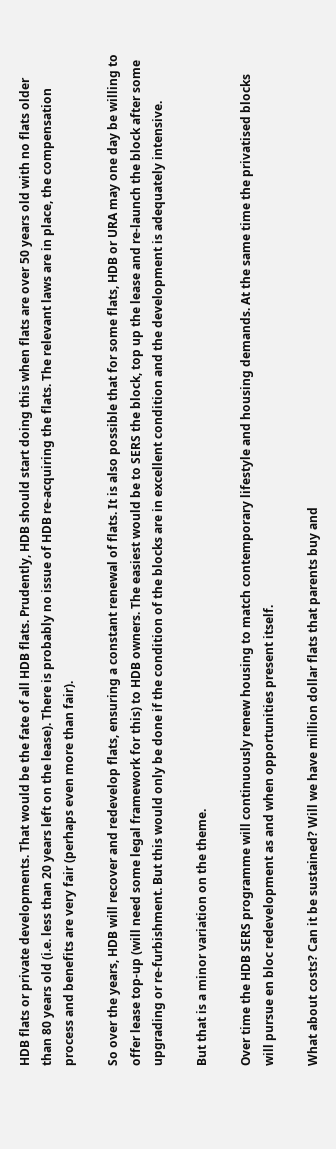HDB flats or private developments. That would be the fate of all HDB flats. Prudently, HDB should start doing this when flats are over 50 years old with no flats older than 80 years old (i.e. less than 20 years left on the lease). There is probably no issue of HDB re-acquiring the flats. The relevant laws are in place, the compensation process and benefits are very fair (perhaps even more than fair).

So over the years, HDB will recover and redevelop flats, ensuring a constant renewal of flats. It is also possible that for some flats, HDB or URA may one day be willing to offer lease top-up (will need some legal framework for this) to HDB owners. The easiest would be to SERS the block, top up the lease and re-launch the block after some upgrading or re-furbishment. But this would only be done if the condition of the blocks are in excellent condition and the development is adequately intensive.

But that is a minor variation on the theme.

Over time the HDB SERS programme will continuously renew housing to match contemporary lifestyle and housing demands. At the same time the privatised blocks will pursue en bloc redevelopment as and when opportunities present itself.

What about costs? Can it be sustained? Will we have million dollar flats that parents buy and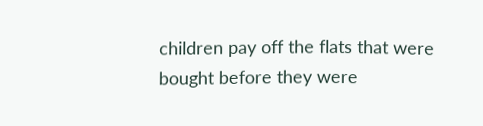children pay off the flats that were bought before they were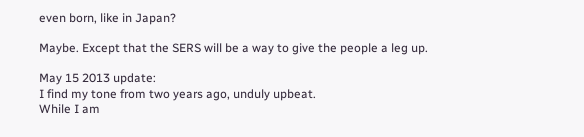even born, like in Japan?

Maybe. Except that the SERS will be a way to give the people a leg up.

May 15 2013 update:
I find my tone from two years ago, unduly upbeat.
While I am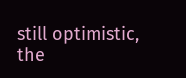still optimistic, the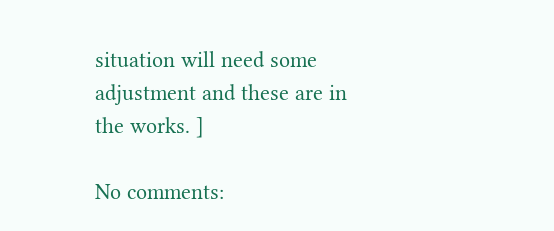situation will need some adjustment and these are in the works. ]

No comments: